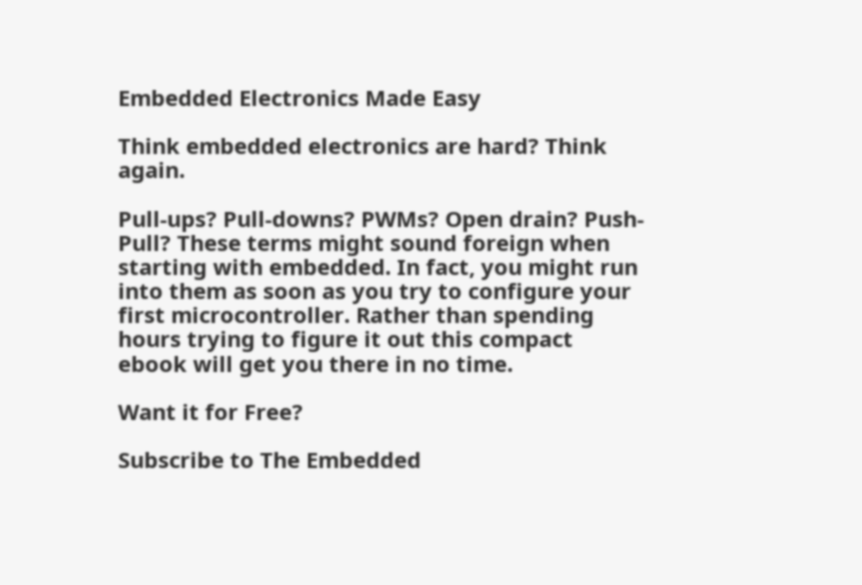Embedded Electronics Made Easy

Think embedded electronics are hard? Think again.

Pull-ups? Pull-downs? PWMs? Open drain? Push-Pull? These terms might sound foreign when starting with embedded. In fact, you might run into them as soon as you try to configure your first microcontroller. Rather than spending hours trying to figure it out this compact ebook will get you there in no time.

Want it for Free?

Subscribe to The Embedded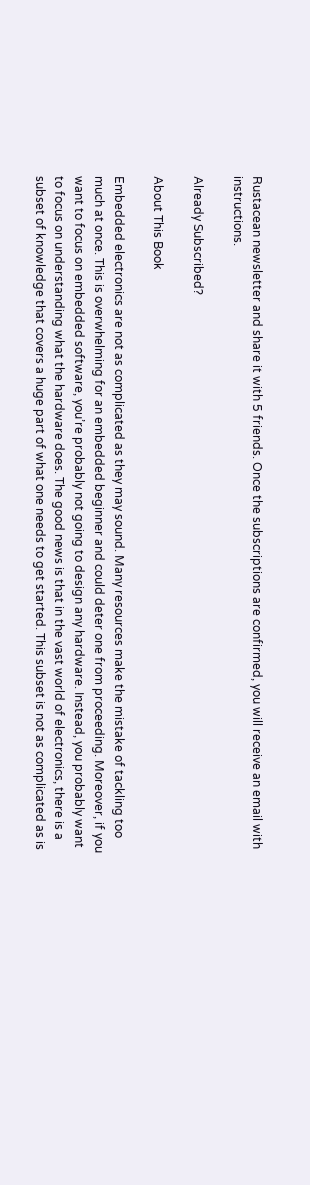Rustacean newsletter and share it with 5 friends. Once the subscriptions are confirmed, you will receive an email with instructions.

Already Subscribed?

About This Book

Embedded electronics are not as complicated as they may sound. Many resources make the mistake of tackling too much at once. This is overwhelming for an embedded beginner and could deter one from proceeding. Moreover, if you want to focus on embedded software, you’re probably not going to design any hardware. Instead, you probably want to focus on understanding what the hardware does. The good news is that in the vast world of electronics, there is a subset of knowledge that covers a huge part of what one needs to get started. This subset is not as complicated as is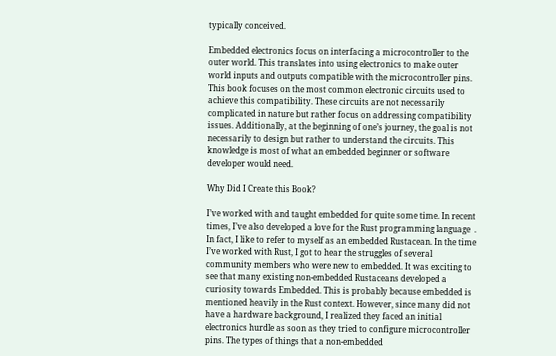typically conceived.

Embedded electronics focus on interfacing a microcontroller to the outer world. This translates into using electronics to make outer world inputs and outputs compatible with the microcontroller pins. This book focuses on the most common electronic circuits used to achieve this compatibility. These circuits are not necessarily complicated in nature but rather focus on addressing compatibility issues. Additionally, at the beginning of one’s journey, the goal is not necessarily to design but rather to understand the circuits. This knowledge is most of what an embedded beginner or software developer would need.

Why Did I Create this Book?

I’ve worked with and taught embedded for quite some time. In recent times, I’ve also developed a love for the Rust programming language  . In fact, I like to refer to myself as an embedded Rustacean. In the time I’ve worked with Rust, I got to hear the struggles of several community members who were new to embedded. It was exciting to see that many existing non-embedded Rustaceans developed a curiosity towards Embedded. This is probably because embedded is mentioned heavily in the Rust context. However, since many did not have a hardware background, I realized they faced an initial electronics hurdle as soon as they tried to configure microcontroller pins. The types of things that a non-embedded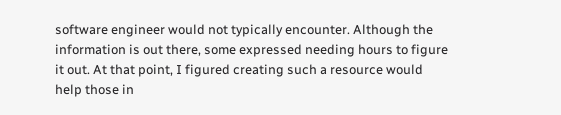software engineer would not typically encounter. Although the information is out there, some expressed needing hours to figure it out. At that point, I figured creating such a resource would help those in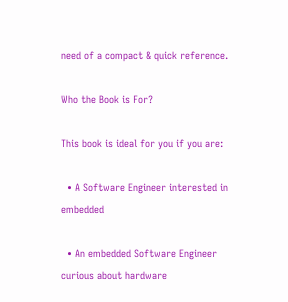need of a compact & quick reference.

Who the Book is For?

This book is ideal for you if you are:

  • A Software Engineer interested in embedded

  • An embedded Software Engineer curious about hardware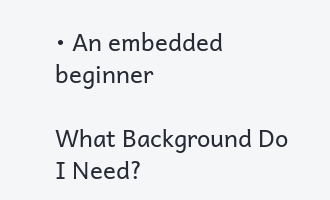• An embedded beginner

What Background Do I Need?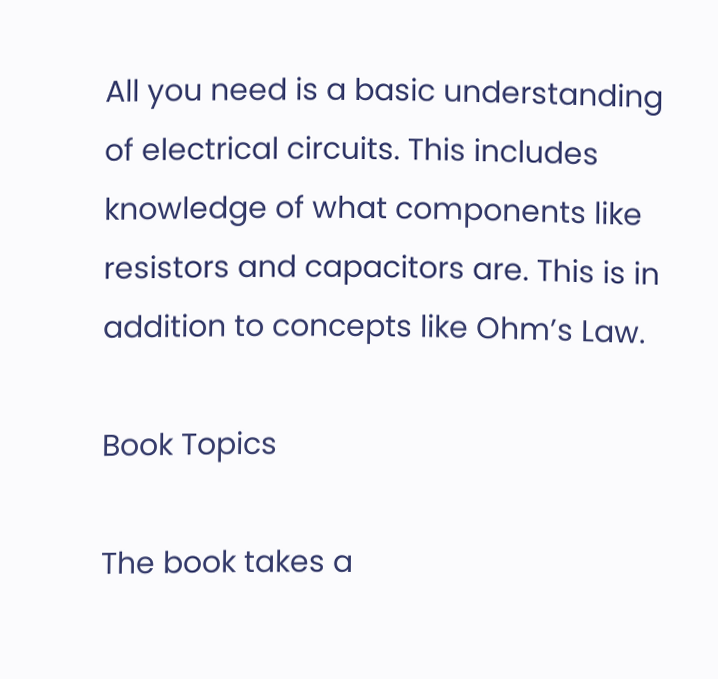All you need is a basic understanding of electrical circuits. This includes knowledge of what components like resistors and capacitors are. This is in addition to concepts like Ohm’s Law.

Book Topics

The book takes a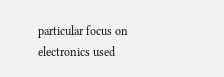particular focus on electronics used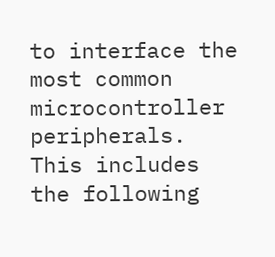to interface the most common microcontroller peripherals. This includes the following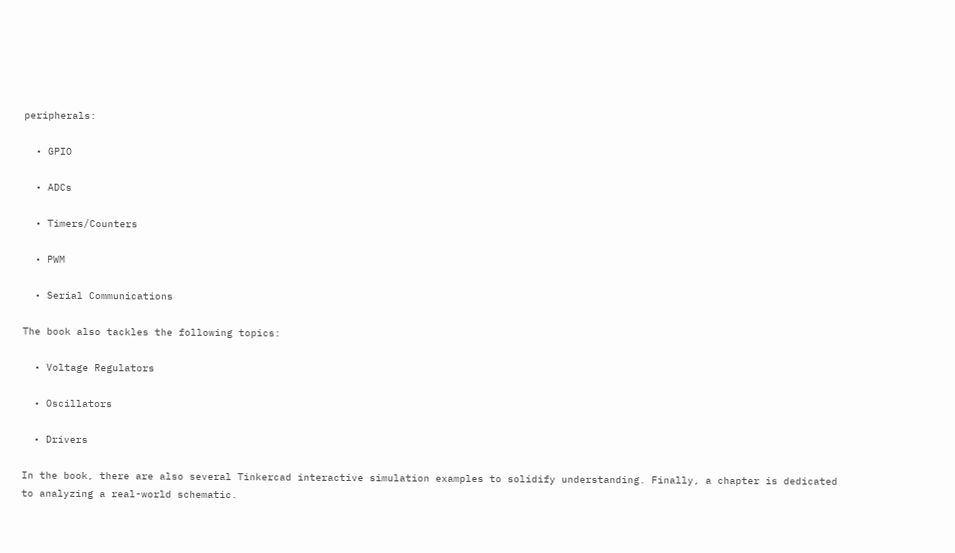peripherals:

  • GPIO

  • ADCs

  • Timers/Counters

  • PWM

  • Serial Communications

The book also tackles the following topics:

  • Voltage Regulators

  • Oscillators

  • Drivers

In the book, there are also several Tinkercad interactive simulation examples to solidify understanding. Finally, a chapter is dedicated to analyzing a real-world schematic.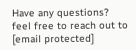Have any questions? feel free to reach out to [email protected]